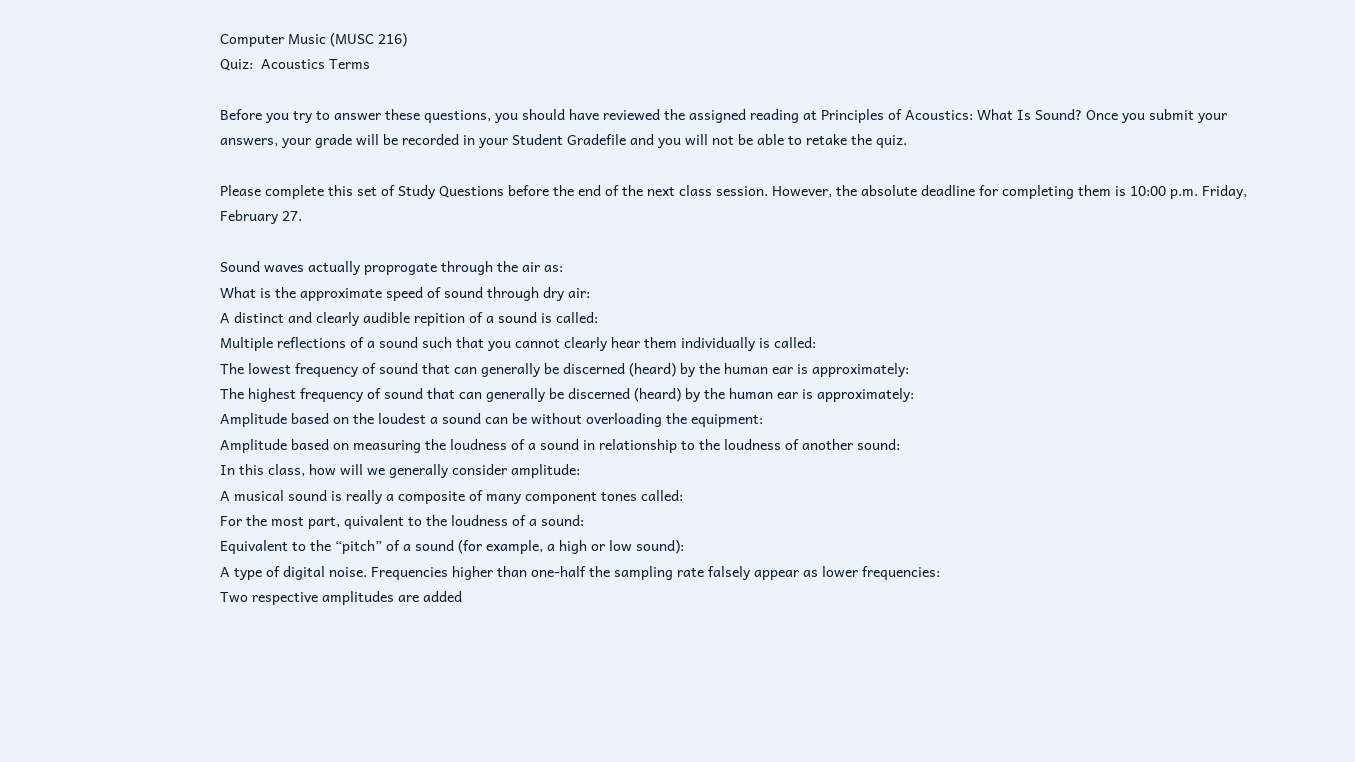Computer Music (MUSC 216)
Quiz:  Acoustics Terms

Before you try to answer these questions, you should have reviewed the assigned reading at Principles of Acoustics: What Is Sound? Once you submit your answers, your grade will be recorded in your Student Gradefile and you will not be able to retake the quiz.

Please complete this set of Study Questions before the end of the next class session. However, the absolute deadline for completing them is 10:00 p.m. Friday, February 27.

Sound waves actually proprogate through the air as:
What is the approximate speed of sound through dry air:
A distinct and clearly audible repition of a sound is called:
Multiple reflections of a sound such that you cannot clearly hear them individually is called:
The lowest frequency of sound that can generally be discerned (heard) by the human ear is approximately:
The highest frequency of sound that can generally be discerned (heard) by the human ear is approximately:
Amplitude based on the loudest a sound can be without overloading the equipment:
Amplitude based on measuring the loudness of a sound in relationship to the loudness of another sound:
In this class, how will we generally consider amplitude:
A musical sound is really a composite of many component tones called:
For the most part, quivalent to the loudness of a sound:
Equivalent to the “pitch” of a sound (for example, a high or low sound):
A type of digital noise. Frequencies higher than one-half the sampling rate falsely appear as lower frequencies:
Two respective amplitudes are added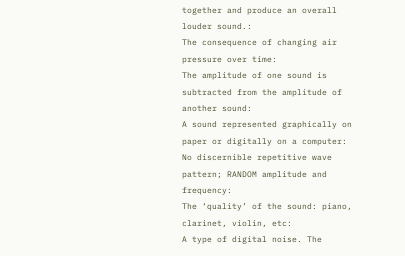together and produce an overall louder sound.:
The consequence of changing air pressure over time:
The amplitude of one sound is subtracted from the amplitude of another sound:
A sound represented graphically on paper or digitally on a computer:
No discernible repetitive wave pattern; RANDOM amplitude and frequency:
The ‘quality’ of the sound: piano, clarinet, violin, etc:
A type of digital noise. The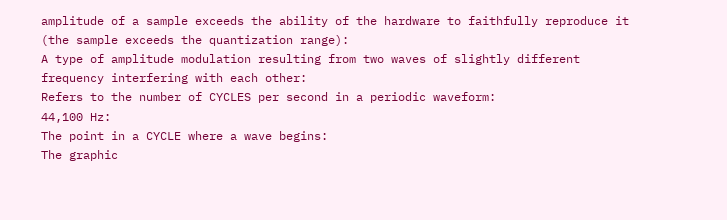amplitude of a sample exceeds the ability of the hardware to faithfully reproduce it (the sample exceeds the quantization range):
A type of amplitude modulation resulting from two waves of slightly different frequency interfering with each other:
Refers to the number of CYCLES per second in a periodic waveform:
44,100 Hz:
The point in a CYCLE where a wave begins:
The graphic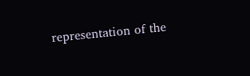representation of the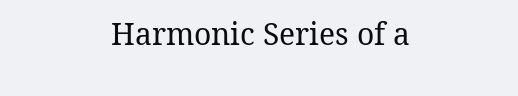Harmonic Series of a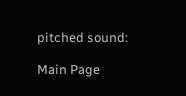pitched sound:

Main Page